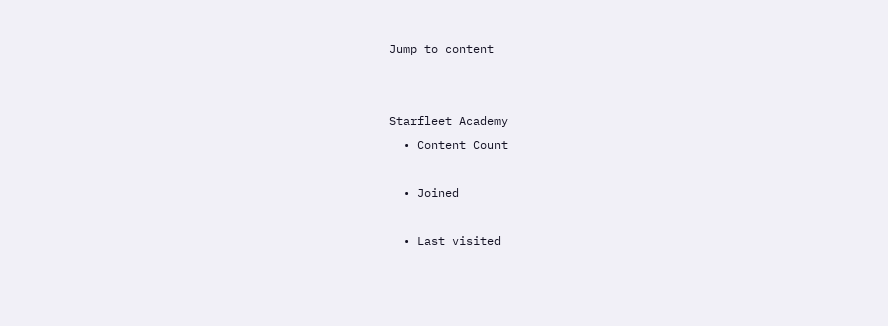Jump to content


Starfleet Academy
  • Content Count

  • Joined

  • Last visited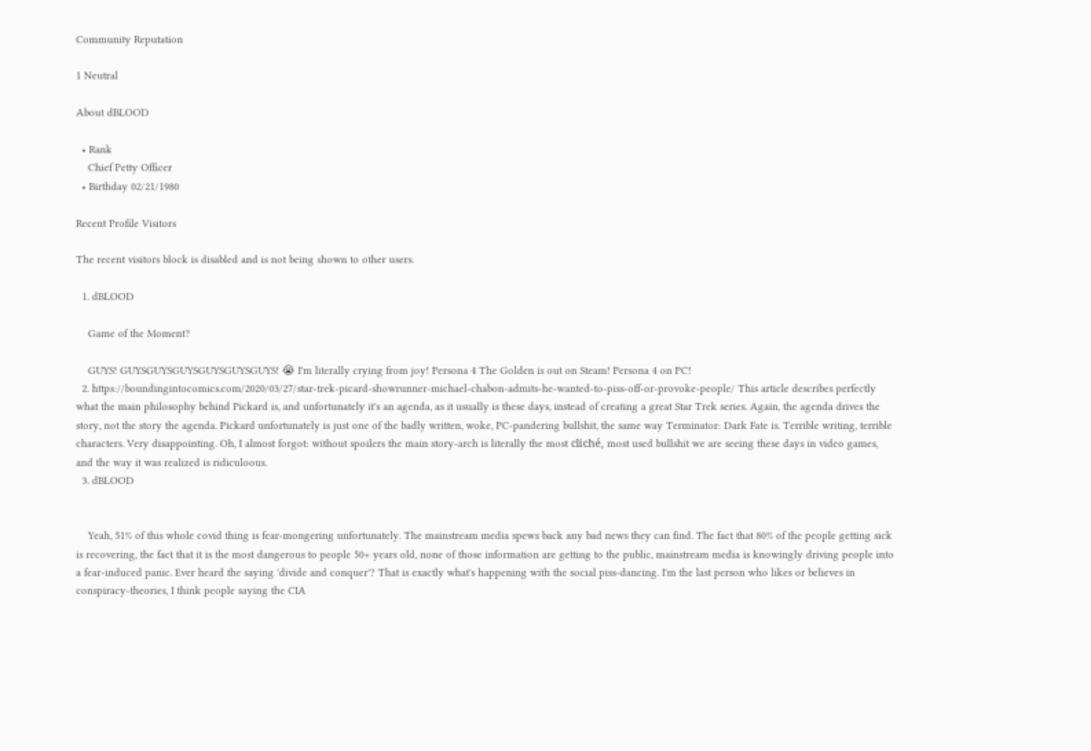Community Reputation

1 Neutral

About dBLOOD

  • Rank
    Chief Petty Officer
  • Birthday 02/21/1980

Recent Profile Visitors

The recent visitors block is disabled and is not being shown to other users.

  1. dBLOOD

    Game of the Moment?

    GUYS! GUYSGUYSGUYSGUYSGUYSGUYS! 😭 I'm literally crying from joy! Persona 4 The Golden is out on Steam! Persona 4 on PC!
  2. https://boundingintocomics.com/2020/03/27/star-trek-picard-showrunner-michael-chabon-admits-he-wanted-to-piss-off-or-provoke-people/ This article describes perfectly what the main philosophy behind Pickard is, and unfortunately it's an agenda, as it usually is these days, instead of creating a great Star Trek series. Again, the agenda drives the story, not the story the agenda. Pickard unfortunately is just one of the badly written, woke, PC-pandering bullshit, the same way Terminator: Dark Fate is. Terrible writing, terrible characters. Very disappointing. Oh, I almost forgot: without spoilers the main story-arch is literally the most cliché, most used bullshit we are seeing these days in video games, and the way it was realized is ridiculoous.
  3. dBLOOD


    Yeah, 51% of this whole covid thing is fear-mongering unfortunately. The mainstream media spews back any bad news they can find. The fact that 80% of the people getting sick is recovering, the fact that it is the most dangerous to people 50+ years old, none of those information are getting to the public, mainstream media is knowingly driving people into a fear-induced panic. Ever heard the saying 'divide and conquer'? That is exactly what's happening with the social piss-dancing. I'm the last person who likes or believes in conspiracy-theories, I think people saying the CIA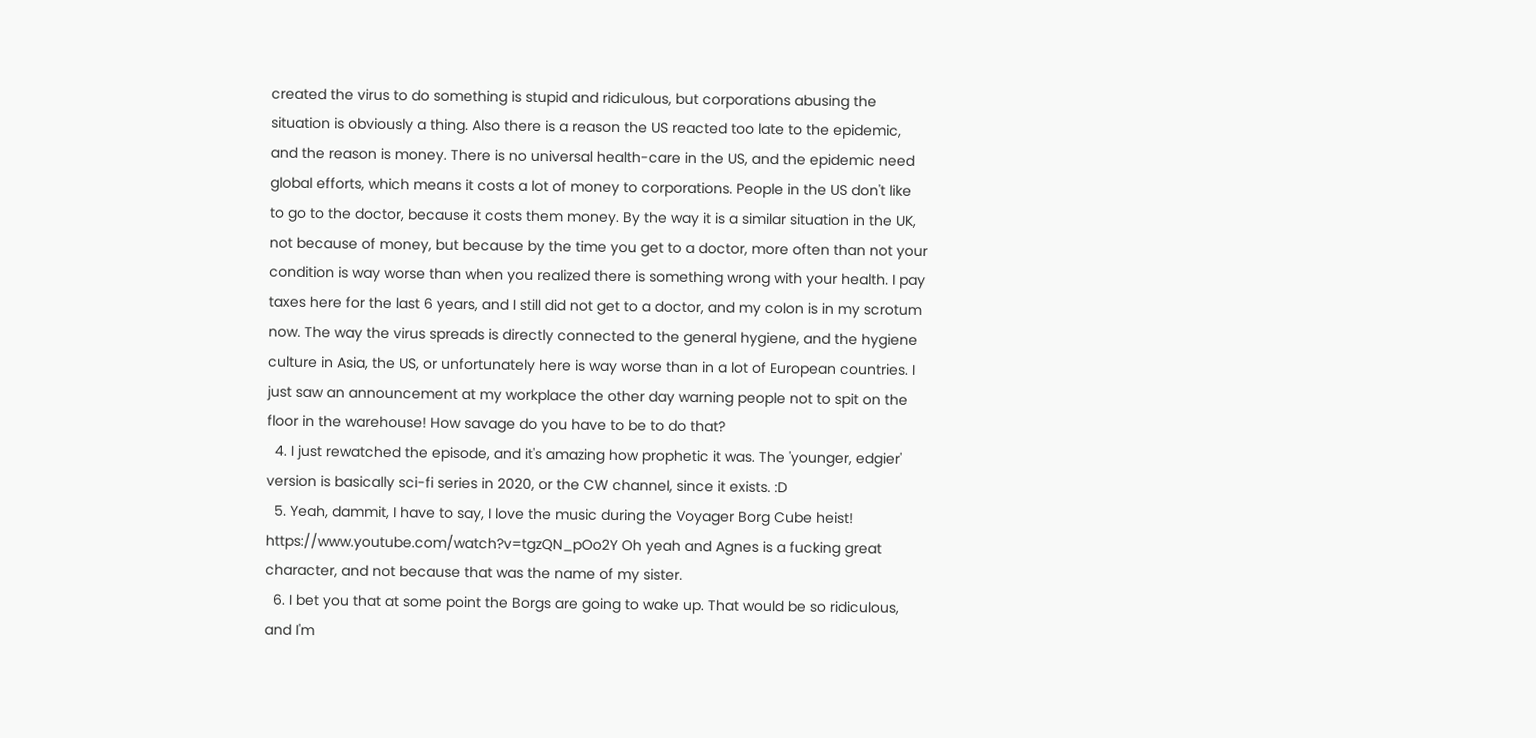created the virus to do something is stupid and ridiculous, but corporations abusing the situation is obviously a thing. Also there is a reason the US reacted too late to the epidemic, and the reason is money. There is no universal health-care in the US, and the epidemic need global efforts, which means it costs a lot of money to corporations. People in the US don't like to go to the doctor, because it costs them money. By the way it is a similar situation in the UK, not because of money, but because by the time you get to a doctor, more often than not your condition is way worse than when you realized there is something wrong with your health. I pay taxes here for the last 6 years, and I still did not get to a doctor, and my colon is in my scrotum now. The way the virus spreads is directly connected to the general hygiene, and the hygiene culture in Asia, the US, or unfortunately here is way worse than in a lot of European countries. I just saw an announcement at my workplace the other day warning people not to spit on the floor in the warehouse! How savage do you have to be to do that?
  4. I just rewatched the episode, and it's amazing how prophetic it was. The 'younger, edgier' version is basically sci-fi series in 2020, or the CW channel, since it exists. :D
  5. Yeah, dammit, I have to say, I love the music during the Voyager Borg Cube heist! https://www.youtube.com/watch?v=tgzQN_pOo2Y Oh yeah and Agnes is a fucking great character, and not because that was the name of my sister.
  6. I bet you that at some point the Borgs are going to wake up. That would be so ridiculous, and I'm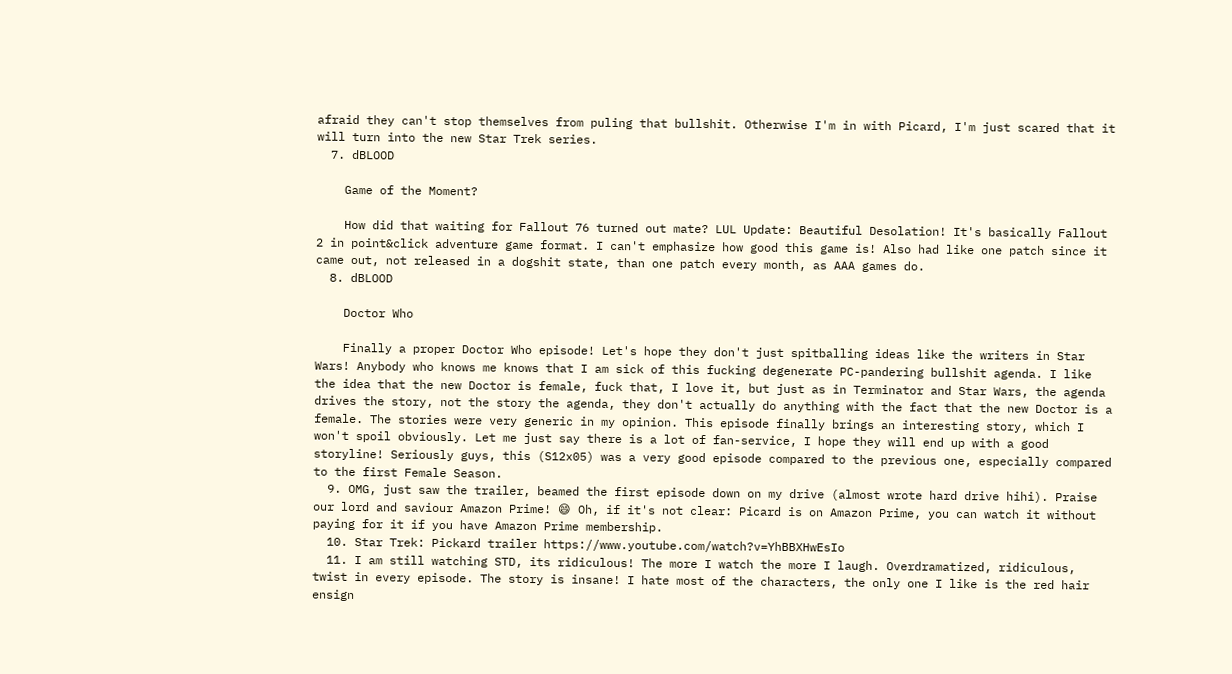afraid they can't stop themselves from puling that bullshit. Otherwise I'm in with Picard, I'm just scared that it will turn into the new Star Trek series.
  7. dBLOOD

    Game of the Moment?

    How did that waiting for Fallout 76 turned out mate? LUL Update: Beautiful Desolation! It's basically Fallout 2 in point&click adventure game format. I can't emphasize how good this game is! Also had like one patch since it came out, not released in a dogshit state, than one patch every month, as AAA games do.
  8. dBLOOD

    Doctor Who

    Finally a proper Doctor Who episode! Let's hope they don't just spitballing ideas like the writers in Star Wars! Anybody who knows me knows that I am sick of this fucking degenerate PC-pandering bullshit agenda. I like the idea that the new Doctor is female, fuck that, I love it, but just as in Terminator and Star Wars, the agenda drives the story, not the story the agenda, they don't actually do anything with the fact that the new Doctor is a female. The stories were very generic in my opinion. This episode finally brings an interesting story, which I won't spoil obviously. Let me just say there is a lot of fan-service, I hope they will end up with a good storyline! Seriously guys, this (S12x05) was a very good episode compared to the previous one, especially compared to the first Female Season.
  9. OMG, just saw the trailer, beamed the first episode down on my drive (almost wrote hard drive hihi). Praise our lord and saviour Amazon Prime! 😄 Oh, if it's not clear: Picard is on Amazon Prime, you can watch it without paying for it if you have Amazon Prime membership.
  10. Star Trek: Pickard trailer https://www.youtube.com/watch?v=YhBBXHwEsIo
  11. I am still watching STD, its ridiculous! The more I watch the more I laugh. Overdramatized, ridiculous, twist in every episode. The story is insane! I hate most of the characters, the only one I like is the red hair ensign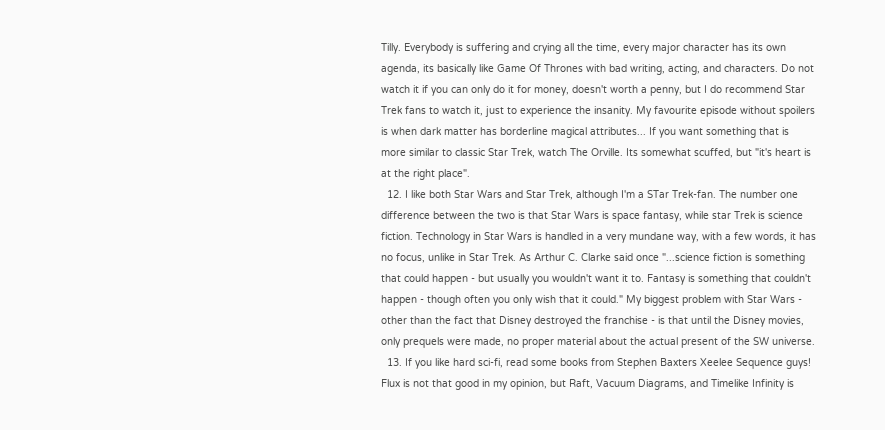Tilly. Everybody is suffering and crying all the time, every major character has its own agenda, its basically like Game Of Thrones with bad writing, acting, and characters. Do not watch it if you can only do it for money, doesn't worth a penny, but I do recommend Star Trek fans to watch it, just to experience the insanity. My favourite episode without spoilers is when dark matter has borderline magical attributes... If you want something that is more similar to classic Star Trek, watch The Orville. Its somewhat scuffed, but "it's heart is at the right place".
  12. I like both Star Wars and Star Trek, although I'm a STar Trek-fan. The number one difference between the two is that Star Wars is space fantasy, while star Trek is science fiction. Technology in Star Wars is handled in a very mundane way, with a few words, it has no focus, unlike in Star Trek. As Arthur C. Clarke said once "...science fiction is something that could happen - but usually you wouldn't want it to. Fantasy is something that couldn't happen - though often you only wish that it could." My biggest problem with Star Wars - other than the fact that Disney destroyed the franchise - is that until the Disney movies, only prequels were made, no proper material about the actual present of the SW universe.
  13. If you like hard sci-fi, read some books from Stephen Baxters Xeelee Sequence guys! Flux is not that good in my opinion, but Raft, Vacuum Diagrams, and Timelike Infinity is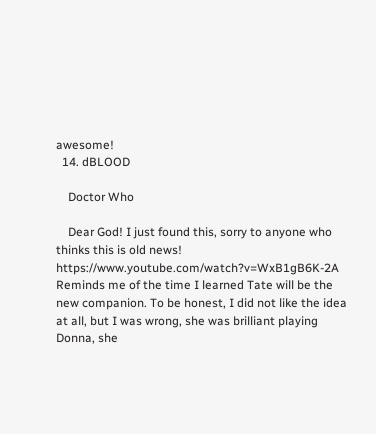awesome!
  14. dBLOOD

    Doctor Who

    Dear God! I just found this, sorry to anyone who thinks this is old news! https://www.youtube.com/watch?v=WxB1gB6K-2A Reminds me of the time I learned Tate will be the new companion. To be honest, I did not like the idea at all, but I was wrong, she was brilliant playing Donna, she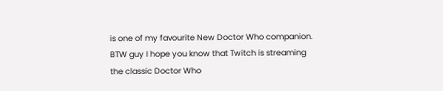is one of my favourite New Doctor Who companion. BTW guy I hope you know that Twitch is streaming the classic Doctor Who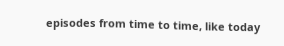episodes from time to time, like today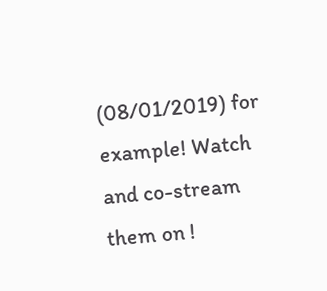(08/01/2019) for example! Watch and co-stream them on !